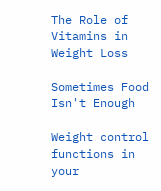The Role of Vitamins in Weight Loss

Sometimes Food Isn't Enough

Weight control functions in your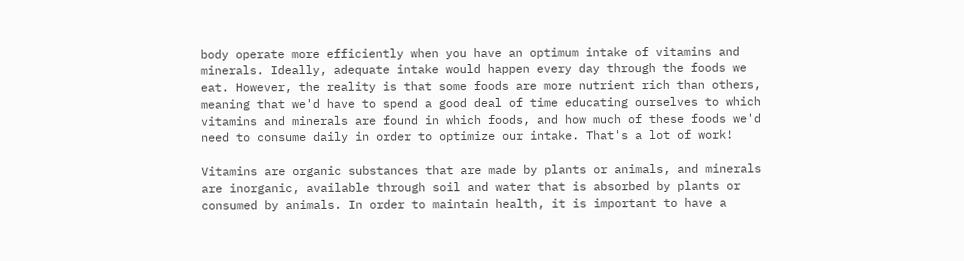body operate more efficiently when you have an optimum intake of vitamins and minerals. Ideally, adequate intake would happen every day through the foods we eat. However, the reality is that some foods are more nutrient rich than others, meaning that we'd have to spend a good deal of time educating ourselves to which vitamins and minerals are found in which foods, and how much of these foods we'd need to consume daily in order to optimize our intake. That's a lot of work!

Vitamins are organic substances that are made by plants or animals, and minerals are inorganic, available through soil and water that is absorbed by plants or consumed by animals. In order to maintain health, it is important to have a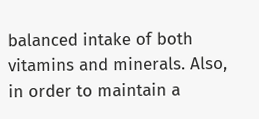balanced intake of both vitamins and minerals. Also, in order to maintain a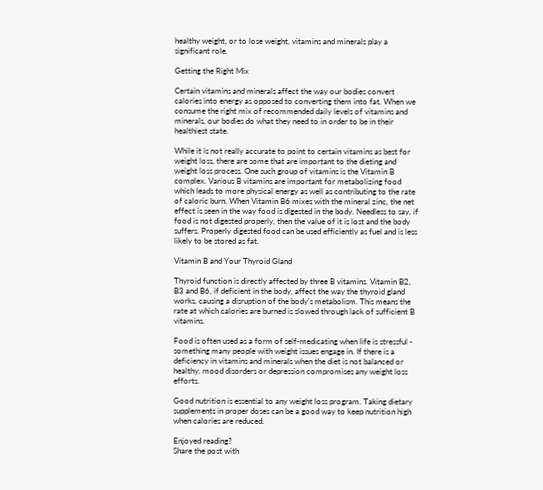healthy weight, or to lose weight, vitamins and minerals play a significant role.

Getting the Right Mix

Certain vitamins and minerals affect the way our bodies convert calories into energy as opposed to converting them into fat. When we consume the right mix of recommended daily levels of vitamins and minerals, our bodies do what they need to in order to be in their healthiest state.

While it is not really accurate to point to certain vitamins as best for weight loss, there are some that are important to the dieting and weight loss process. One such group of vitamins is the Vitamin B complex. Various B vitamins are important for metabolizing food which leads to more physical energy as well as contributing to the rate of caloric burn. When Vitamin B6 mixes with the mineral zinc, the net effect is seen in the way food is digested in the body. Needless to say, if food is not digested properly, then the value of it is lost and the body suffers. Properly digested food can be used efficiently as fuel and is less likely to be stored as fat.

Vitamin B and Your Thyroid Gland

Thyroid function is directly affected by three B vitamins. Vitamin B2, B3 and B6, if deficient in the body, affect the way the thyroid gland works, causing a disruption of the body's metabolism. This means the rate at which calories are burned is slowed through lack of sufficient B vitamins.

Food is often used as a form of self-medicating when life is stressful - something many people with weight issues engage in. If there is a deficiency in vitamins and minerals when the diet is not balanced or healthy, mood disorders or depression compromises any weight loss efforts.

Good nutrition is essential to any weight loss program. Taking dietary supplements in proper doses can be a good way to keep nutrition high when calories are reduced.

Enjoyed reading?
Share the post with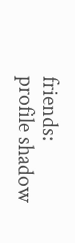friends:
profile shadow